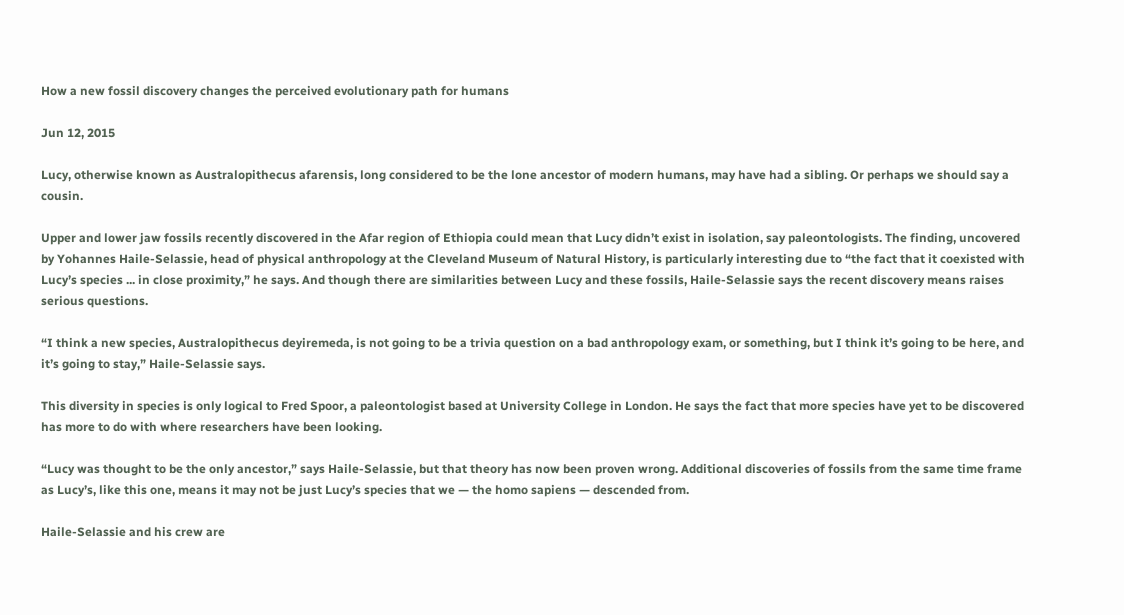How a new fossil discovery changes the perceived evolutionary path for humans

Jun 12, 2015

Lucy, otherwise known as Australopithecus afarensis, long considered to be the lone ancestor of modern humans, may have had a sibling. Or perhaps we should say a cousin.

Upper and lower jaw fossils recently discovered in the Afar region of Ethiopia could mean that Lucy didn’t exist in isolation, say paleontologists. The finding, uncovered by Yohannes Haile-Selassie, head of physical anthropology at the Cleveland Museum of Natural History, is particularly interesting due to “the fact that it coexisted with Lucy’s species ... in close proximity,” he says. And though there are similarities between Lucy and these fossils, Haile-Selassie says the recent discovery means raises serious questions.

“I think a new species, Australopithecus deyiremeda, is not going to be a trivia question on a bad anthropology exam, or something, but I think it’s going to be here, and it’s going to stay,” Haile-Selassie says.

This diversity in species is only logical to Fred Spoor, a paleontologist based at University College in London. He says the fact that more species have yet to be discovered has more to do with where researchers have been looking.

“Lucy was thought to be the only ancestor,” says Haile-Selassie, but that theory has now been proven wrong. Additional discoveries of fossils from the same time frame as Lucy’s, like this one, means it may not be just Lucy’s species that we — the homo sapiens — descended from.

Haile-Selassie and his crew are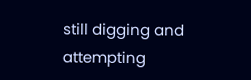still digging and attempting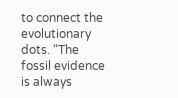to connect the evolutionary dots. “The fossil evidence is always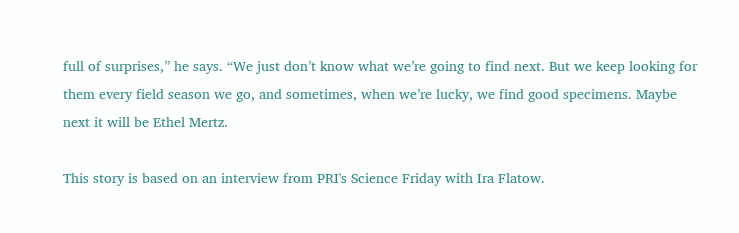full of surprises,” he says. “We just don’t know what we’re going to find next. But we keep looking for them every field season we go, and sometimes, when we’re lucky, we find good specimens. Maybe next it will be Ethel Mertz.

This story is based on an interview from PRI's Science Friday with Ira Flatow.